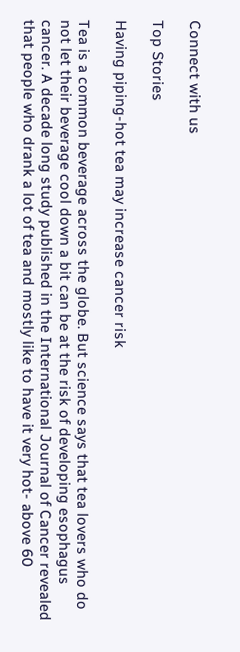Connect with us

Top Stories

Having piping-hot tea may increase cancer risk

Tea is a common beverage across the globe. But science says that tea lovers who do not let their beverage cool down a bit can be at the risk of developing esophagus cancer. A decade long study published in the International Journal of Cancer revealed that people who drank a lot of tea and mostly like to have it very hot- above 60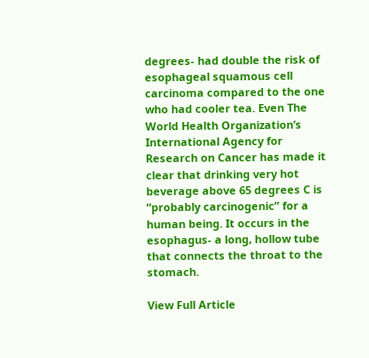degrees- had double the risk of esophageal squamous cell carcinoma compared to the one who had cooler tea. Even The World Health Organization’s International Agency for Research on Cancer has made it clear that drinking very hot beverage above 65 degrees C is “probably carcinogenic” for a human being. It occurs in the esophagus- a long, hollow tube that connects the throat to the stomach.

View Full Article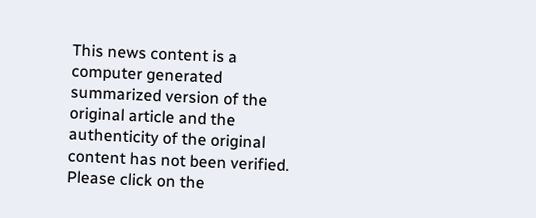This news content is a computer generated summarized version of the original article and the authenticity of the original content has not been verified. Please click on the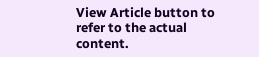View Article button to refer to the actual content.